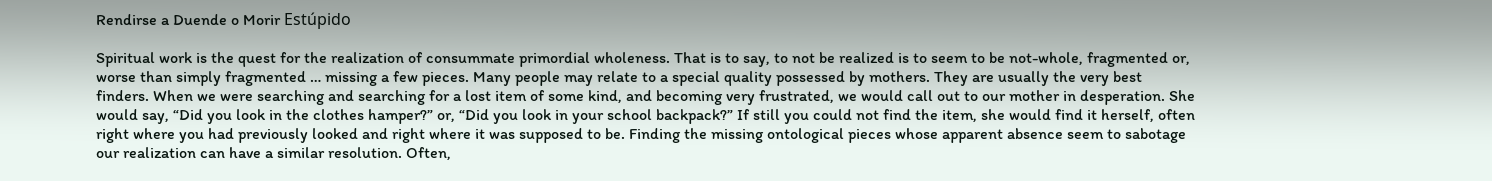Rendirse a Duende o Morir Estúpido

Spiritual work is the quest for the realization of consummate primordial wholeness. That is to say, to not be realized is to seem to be not-whole, fragmented or, worse than simply fragmented … missing a few pieces. Many people may relate to a special quality possessed by mothers. They are usually the very best finders. When we were searching and searching for a lost item of some kind, and becoming very frustrated, we would call out to our mother in desperation. She would say, “Did you look in the clothes hamper?” or, “Did you look in your school backpack?” If still you could not find the item, she would find it herself, often right where you had previously looked and right where it was supposed to be. Finding the missing ontological pieces whose apparent absence seem to sabotage our realization can have a similar resolution. Often,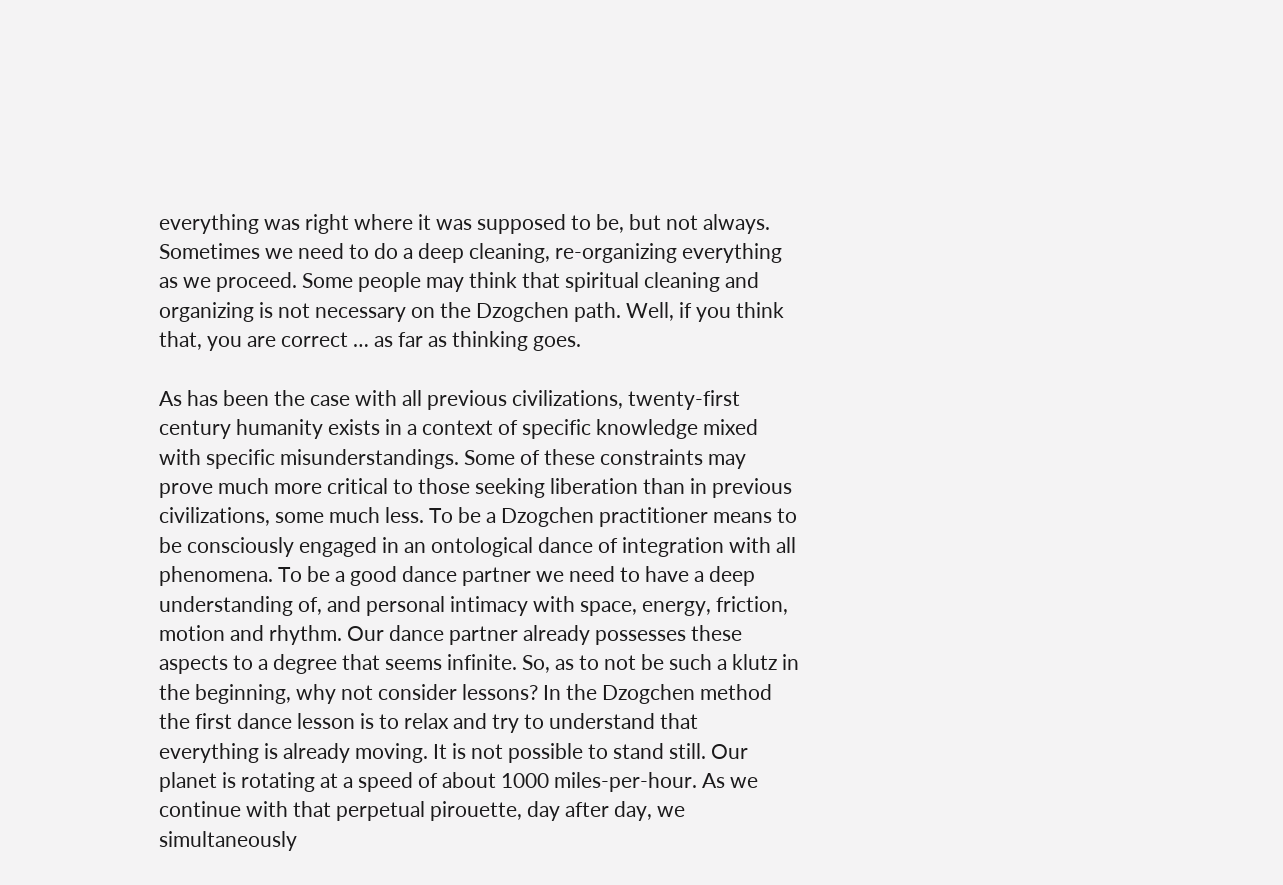everything was right where it was supposed to be, but not always. Sometimes we need to do a deep cleaning, re-organizing everything as we proceed. Some people may think that spiritual cleaning and organizing is not necessary on the Dzogchen path. Well, if you think that, you are correct … as far as thinking goes.

As has been the case with all previous civilizations, twenty-first century humanity exists in a context of specific knowledge mixed with specific misunderstandings. Some of these constraints may prove much more critical to those seeking liberation than in previous civilizations, some much less. To be a Dzogchen practitioner means to be consciously engaged in an ontological dance of integration with all phenomena. To be a good dance partner we need to have a deep understanding of, and personal intimacy with space, energy, friction, motion and rhythm. Our dance partner already possesses these aspects to a degree that seems infinite. So, as to not be such a klutz in the beginning, why not consider lessons? In the Dzogchen method the first dance lesson is to relax and try to understand that everything is already moving. It is not possible to stand still. Our planet is rotating at a speed of about 1000 miles-per-hour. As we continue with that perpetual pirouette, day after day, we simultaneously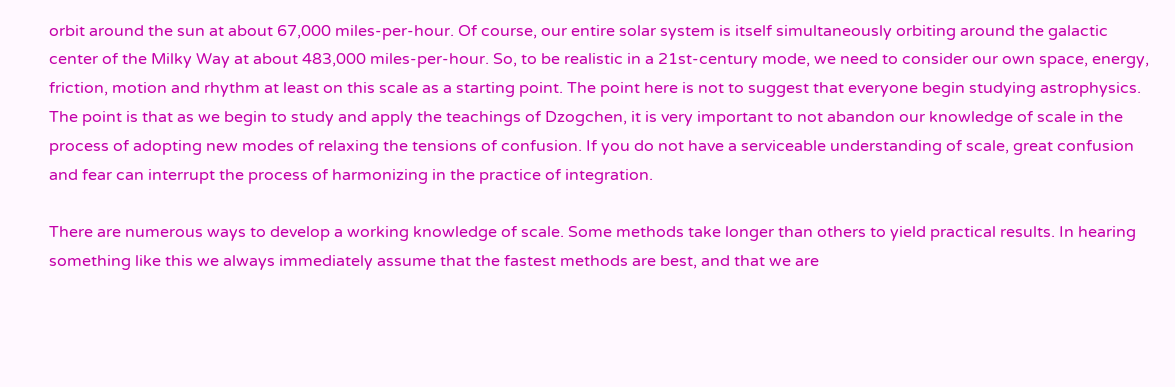orbit around the sun at about 67,000 miles-per-hour. Of course, our entire solar system is itself simultaneously orbiting around the galactic center of the Milky Way at about 483,000 miles-per-hour. So, to be realistic in a 21st-century mode, we need to consider our own space, energy, friction, motion and rhythm at least on this scale as a starting point. The point here is not to suggest that everyone begin studying astrophysics. The point is that as we begin to study and apply the teachings of Dzogchen, it is very important to not abandon our knowledge of scale in the process of adopting new modes of relaxing the tensions of confusion. If you do not have a serviceable understanding of scale, great confusion and fear can interrupt the process of harmonizing in the practice of integration.

There are numerous ways to develop a working knowledge of scale. Some methods take longer than others to yield practical results. In hearing something like this we always immediately assume that the fastest methods are best, and that we are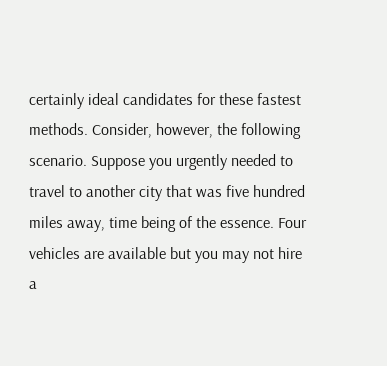certainly ideal candidates for these fastest methods. Consider, however, the following scenario. Suppose you urgently needed to travel to another city that was five hundred miles away, time being of the essence. Four vehicles are available but you may not hire a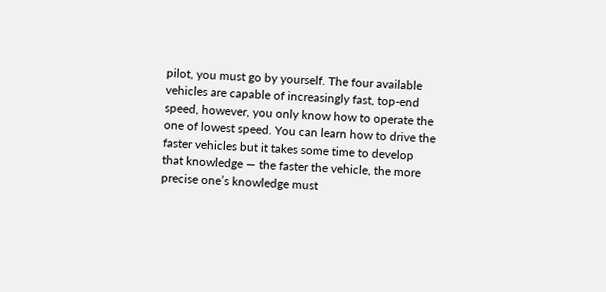pilot, you must go by yourself. The four available vehicles are capable of increasingly fast, top-end speed, however, you only know how to operate the one of lowest speed. You can learn how to drive the faster vehicles but it takes some time to develop that knowledge — the faster the vehicle, the more precise one’s knowledge must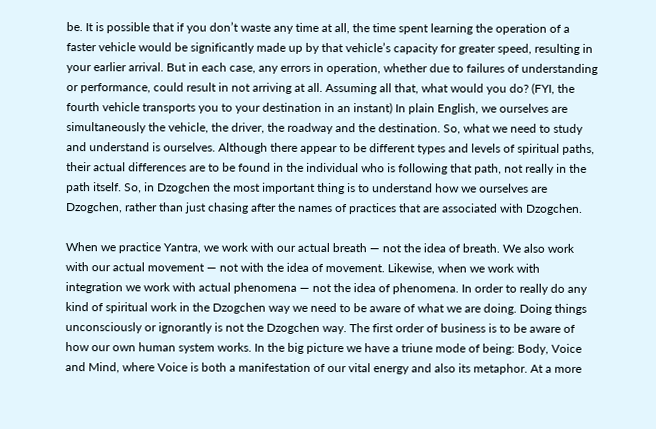be. It is possible that if you don’t waste any time at all, the time spent learning the operation of a faster vehicle would be significantly made up by that vehicle’s capacity for greater speed, resulting in your earlier arrival. But in each case, any errors in operation, whether due to failures of understanding or performance, could result in not arriving at all. Assuming all that, what would you do? (FYI, the fourth vehicle transports you to your destination in an instant) In plain English, we ourselves are simultaneously the vehicle, the driver, the roadway and the destination. So, what we need to study and understand is ourselves. Although there appear to be different types and levels of spiritual paths, their actual differences are to be found in the individual who is following that path, not really in the path itself. So, in Dzogchen the most important thing is to understand how we ourselves are Dzogchen, rather than just chasing after the names of practices that are associated with Dzogchen.

When we practice Yantra, we work with our actual breath — not the idea of breath. We also work with our actual movement — not with the idea of movement. Likewise, when we work with integration we work with actual phenomena — not the idea of phenomena. In order to really do any kind of spiritual work in the Dzogchen way we need to be aware of what we are doing. Doing things unconsciously or ignorantly is not the Dzogchen way. The first order of business is to be aware of how our own human system works. In the big picture we have a triune mode of being: Body, Voice and Mind, where Voice is both a manifestation of our vital energy and also its metaphor. At a more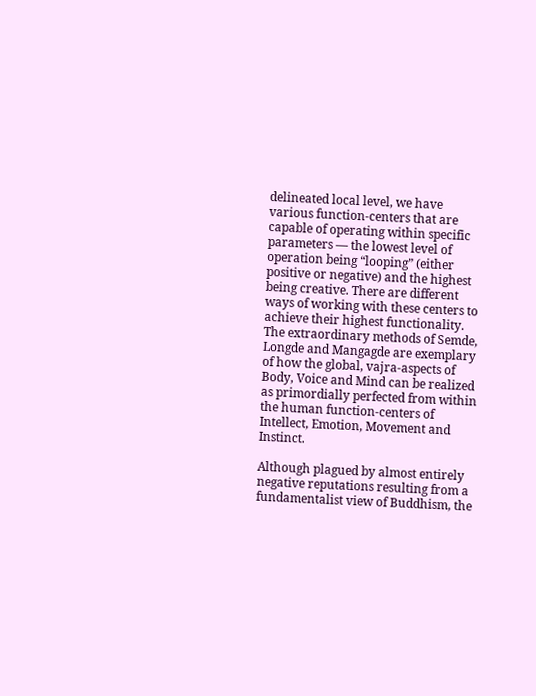delineated local level, we have various function-centers that are capable of operating within specific parameters — the lowest level of operation being “looping” (either positive or negative) and the highest being creative. There are different ways of working with these centers to achieve their highest functionality. The extraordinary methods of Semde, Longde and Mangagde are exemplary of how the global, vajra-aspects of Body, Voice and Mind can be realized as primordially perfected from within the human function-centers of Intellect, Emotion, Movement and Instinct.

Although plagued by almost entirely negative reputations resulting from a fundamentalist view of Buddhism, the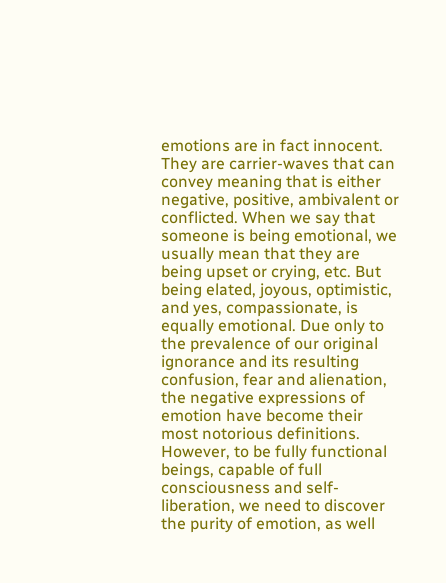emotions are in fact innocent. They are carrier-waves that can convey meaning that is either negative, positive, ambivalent or conflicted. When we say that someone is being emotional, we usually mean that they are being upset or crying, etc. But being elated, joyous, optimistic, and yes, compassionate, is equally emotional. Due only to the prevalence of our original ignorance and its resulting confusion, fear and alienation, the negative expressions of emotion have become their most notorious definitions. However, to be fully functional beings, capable of full consciousness and self-liberation, we need to discover the purity of emotion, as well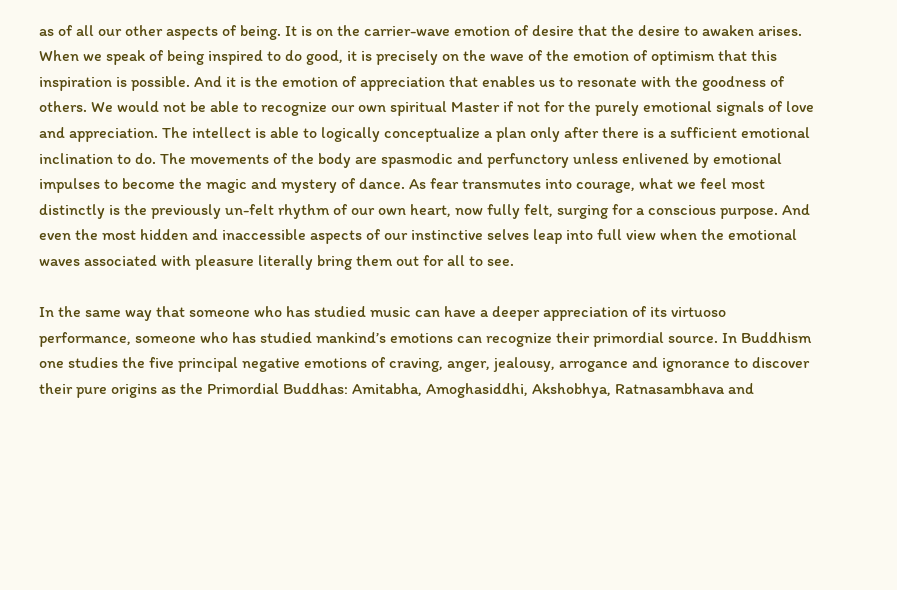as of all our other aspects of being. It is on the carrier-wave emotion of desire that the desire to awaken arises. When we speak of being inspired to do good, it is precisely on the wave of the emotion of optimism that this inspiration is possible. And it is the emotion of appreciation that enables us to resonate with the goodness of others. We would not be able to recognize our own spiritual Master if not for the purely emotional signals of love and appreciation. The intellect is able to logically conceptualize a plan only after there is a sufficient emotional inclination to do. The movements of the body are spasmodic and perfunctory unless enlivened by emotional impulses to become the magic and mystery of dance. As fear transmutes into courage, what we feel most distinctly is the previously un-felt rhythm of our own heart, now fully felt, surging for a conscious purpose. And even the most hidden and inaccessible aspects of our instinctive selves leap into full view when the emotional waves associated with pleasure literally bring them out for all to see.

In the same way that someone who has studied music can have a deeper appreciation of its virtuoso performance, someone who has studied mankind’s emotions can recognize their primordial source. In Buddhism one studies the five principal negative emotions of craving, anger, jealousy, arrogance and ignorance to discover their pure origins as the Primordial Buddhas: Amitabha, Amoghasiddhi, Akshobhya, Ratnasambhava and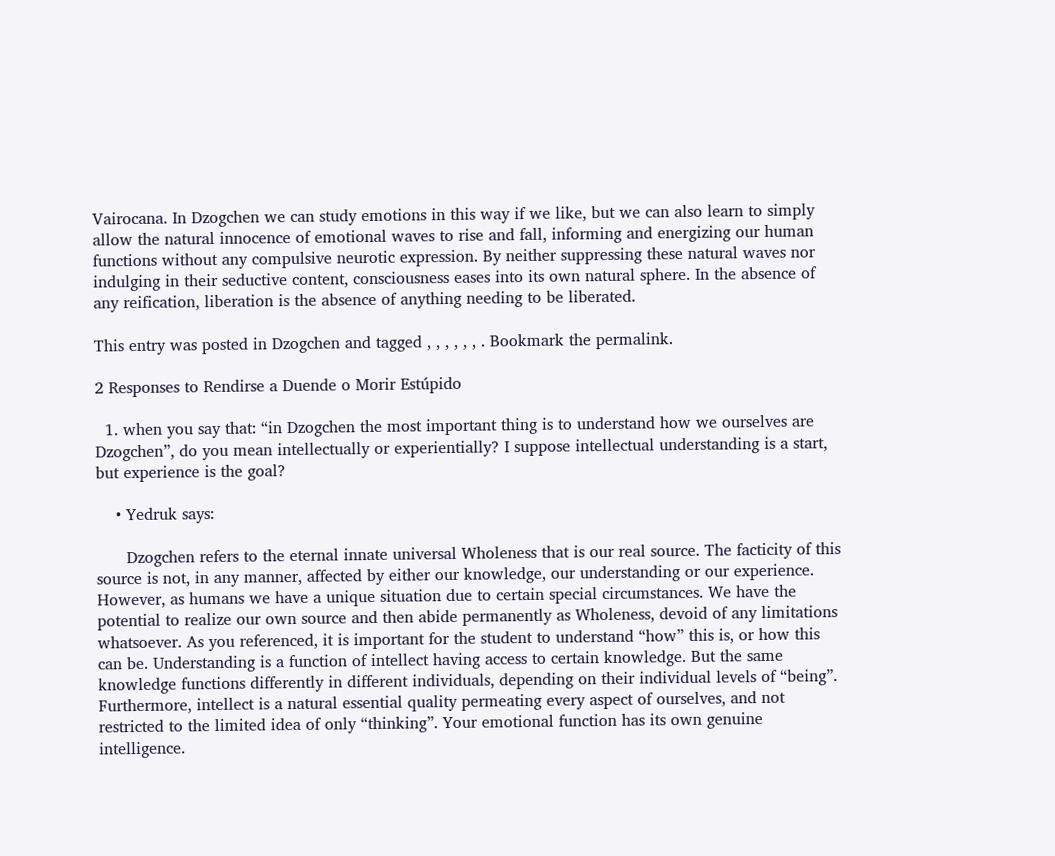Vairocana. In Dzogchen we can study emotions in this way if we like, but we can also learn to simply allow the natural innocence of emotional waves to rise and fall, informing and energizing our human functions without any compulsive neurotic expression. By neither suppressing these natural waves nor indulging in their seductive content, consciousness eases into its own natural sphere. In the absence of any reification, liberation is the absence of anything needing to be liberated.

This entry was posted in Dzogchen and tagged , , , , , , . Bookmark the permalink.

2 Responses to Rendirse a Duende o Morir Estúpido

  1. when you say that: “in Dzogchen the most important thing is to understand how we ourselves are Dzogchen”, do you mean intellectually or experientially? I suppose intellectual understanding is a start, but experience is the goal?

    • Yedruk says:

      Dzogchen refers to the eternal innate universal Wholeness that is our real source. The facticity of this source is not, in any manner, affected by either our knowledge, our understanding or our experience. However, as humans we have a unique situation due to certain special circumstances. We have the potential to realize our own source and then abide permanently as Wholeness, devoid of any limitations whatsoever. As you referenced, it is important for the student to understand “how” this is, or how this can be. Understanding is a function of intellect having access to certain knowledge. But the same knowledge functions differently in different individuals, depending on their individual levels of “being”. Furthermore, intellect is a natural essential quality permeating every aspect of ourselves, and not restricted to the limited idea of only “thinking”. Your emotional function has its own genuine intelligence.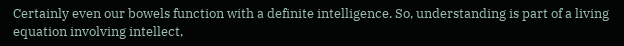Certainly even our bowels function with a definite intelligence. So, understanding is part of a living equation involving intellect,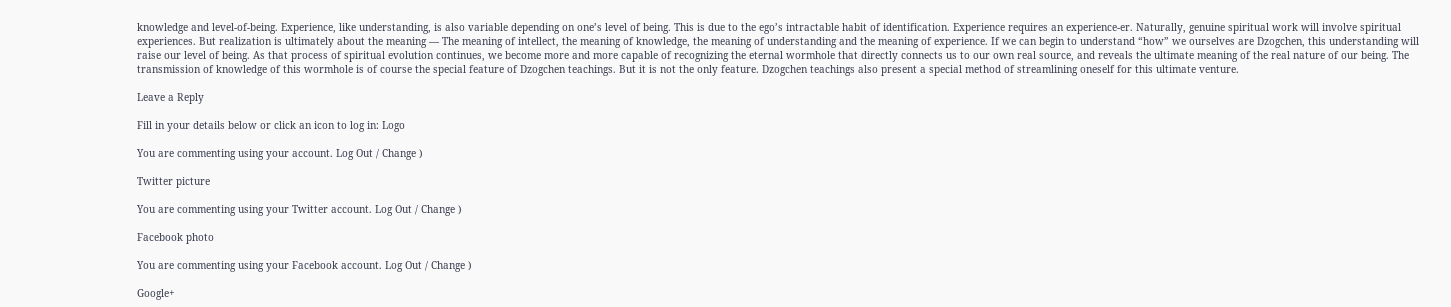knowledge and level-of-being. Experience, like understanding, is also variable depending on one’s level of being. This is due to the ego’s intractable habit of identification. Experience requires an experience-er. Naturally, genuine spiritual work will involve spiritual experiences. But realization is ultimately about the meaning — The meaning of intellect, the meaning of knowledge, the meaning of understanding and the meaning of experience. If we can begin to understand “how” we ourselves are Dzogchen, this understanding will raise our level of being. As that process of spiritual evolution continues, we become more and more capable of recognizing the eternal wormhole that directly connects us to our own real source, and reveals the ultimate meaning of the real nature of our being. The transmission of knowledge of this wormhole is of course the special feature of Dzogchen teachings. But it is not the only feature. Dzogchen teachings also present a special method of streamlining oneself for this ultimate venture.

Leave a Reply

Fill in your details below or click an icon to log in: Logo

You are commenting using your account. Log Out / Change )

Twitter picture

You are commenting using your Twitter account. Log Out / Change )

Facebook photo

You are commenting using your Facebook account. Log Out / Change )

Google+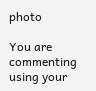photo

You are commenting using your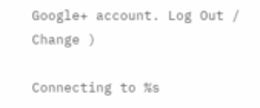Google+ account. Log Out / Change )

Connecting to %s